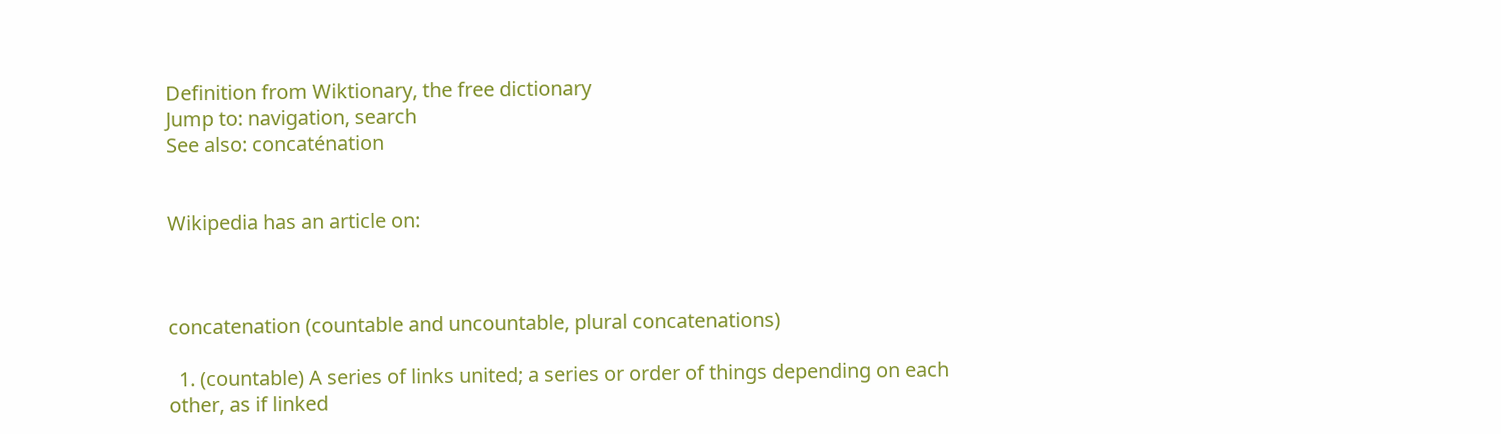Definition from Wiktionary, the free dictionary
Jump to: navigation, search
See also: concaténation


Wikipedia has an article on:



concatenation (countable and uncountable, plural concatenations)

  1. (countable) A series of links united; a series or order of things depending on each other, as if linked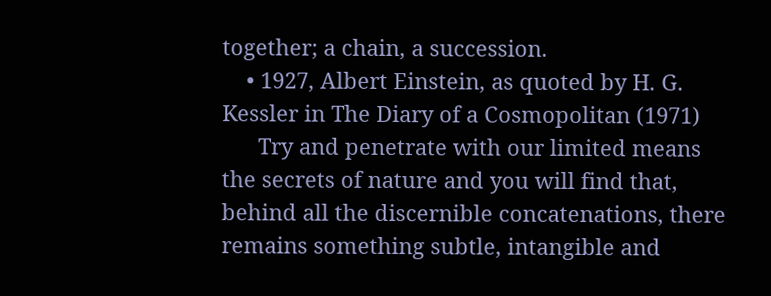together; a chain, a succession.
    • 1927, Albert Einstein, as quoted by H. G. Kessler in The Diary of a Cosmopolitan (1971)
      Try and penetrate with our limited means the secrets of nature and you will find that, behind all the discernible concatenations, there remains something subtle, intangible and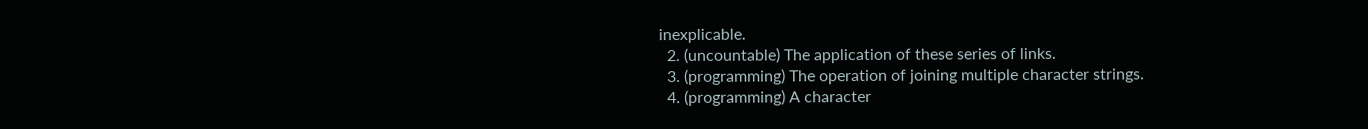inexplicable.
  2. (uncountable) The application of these series of links.
  3. (programming) The operation of joining multiple character strings.
  4. (programming) A character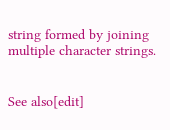string formed by joining multiple character strings.


See also[edit]